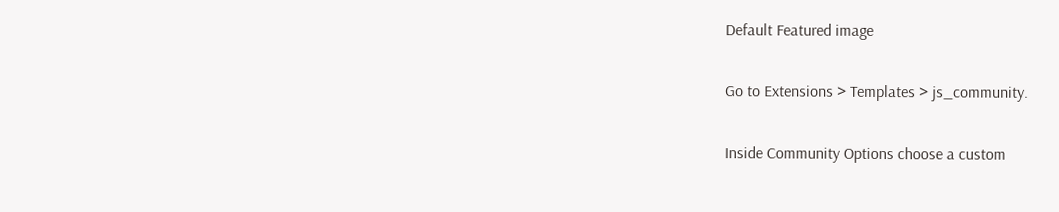Default Featured image

Go to Extensions > Templates > js_community.

Inside Community Options choose a custom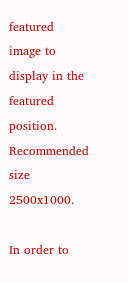featured image to display in the featured position. Recommended size 2500x1000.

In order to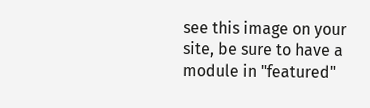see this image on your site, be sure to have a module in "featured"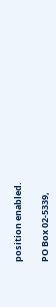position enabled.

PO Box 02-5339,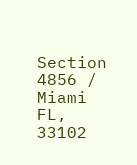Section 4856 / Miami FL, 33102